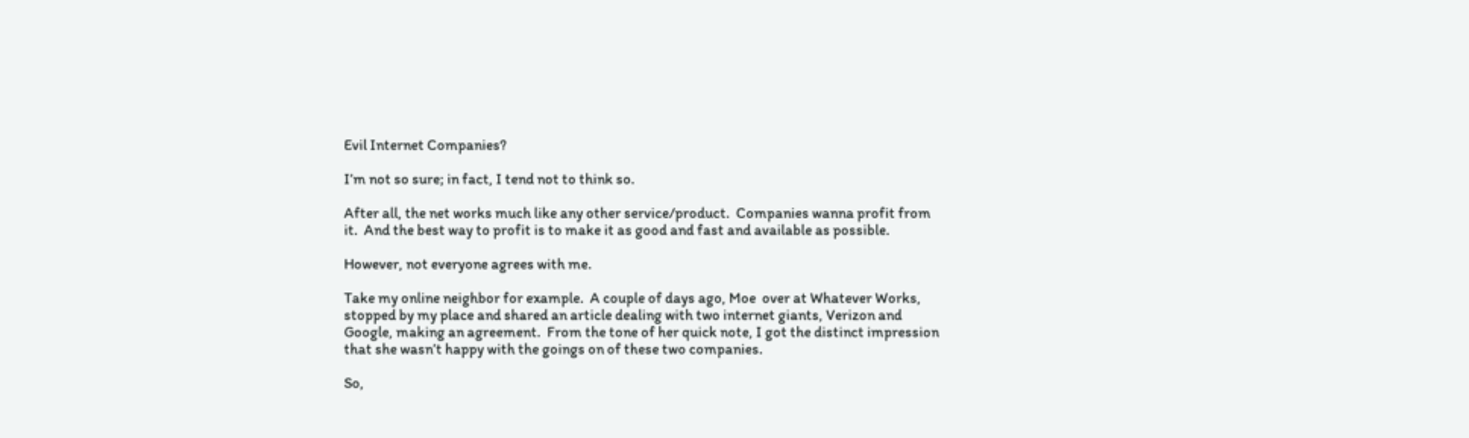Evil Internet Companies?

I’m not so sure; in fact, I tend not to think so.

After all, the net works much like any other service/product.  Companies wanna profit from it.  And the best way to profit is to make it as good and fast and available as possible.

However, not everyone agrees with me.

Take my online neighbor for example.  A couple of days ago, Moe  over at Whatever Works, stopped by my place and shared an article dealing with two internet giants, Verizon and Google, making an agreement.  From the tone of her quick note, I got the distinct impression that she wasn’t happy with the goings on of these two companies.

So,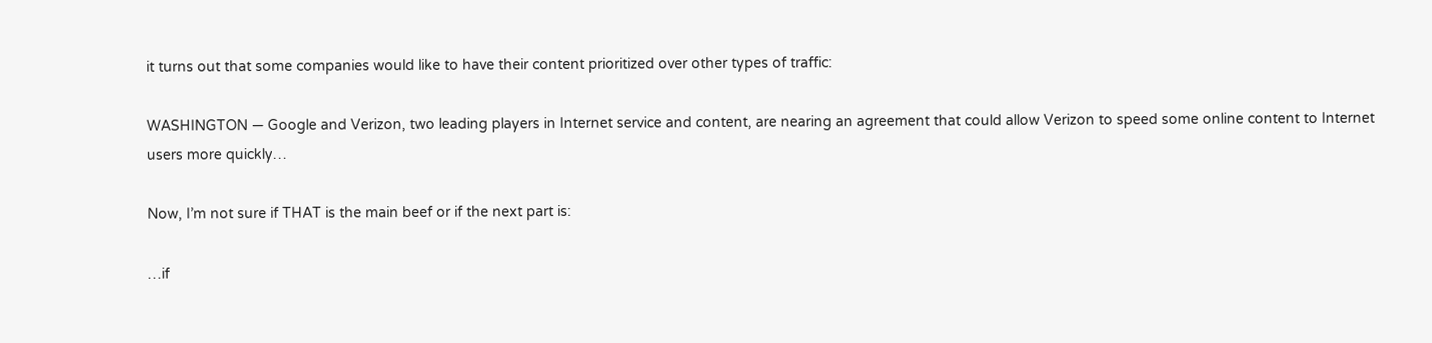it turns out that some companies would like to have their content prioritized over other types of traffic:

WASHINGTON — Google and Verizon, two leading players in Internet service and content, are nearing an agreement that could allow Verizon to speed some online content to Internet users more quickly…

Now, I’m not sure if THAT is the main beef or if the next part is:

…if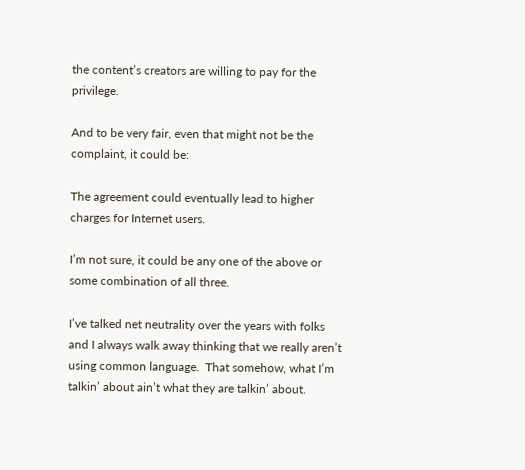the content’s creators are willing to pay for the privilege.

And to be very fair, even that might not be the complaint, it could be:

The agreement could eventually lead to higher charges for Internet users.

I’m not sure, it could be any one of the above or some combination of all three.

I’ve talked net neutrality over the years with folks and I always walk away thinking that we really aren’t using common language.  That somehow, what I’m talkin’ about ain’t what they are talkin’ about.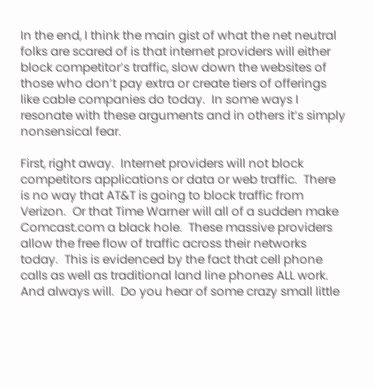In the end, I think the main gist of what the net neutral folks are scared of is that internet providers will either block competitor’s traffic, slow down the websites of those who don’t pay extra or create tiers of offerings like cable companies do today.  In some ways I resonate with these arguments and in others it’s simply nonsensical fear.

First, right away.  Internet providers will not block competitors applications or data or web traffic.  There is no way that AT&T is going to block traffic from Verizon.  Or that Time Warner will all of a sudden make Comcast.com a black hole.  These massive providers allow the free flow of traffic across their networks today.  This is evidenced by the fact that cell phone calls as well as traditional land line phones ALL work.  And always will.  Do you hear of some crazy small little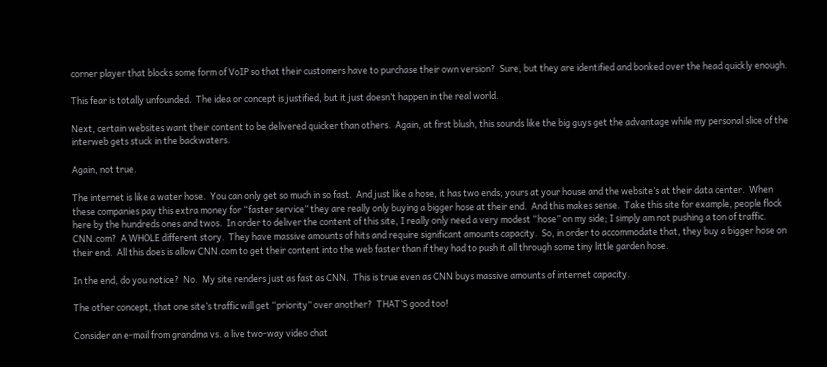corner player that blocks some form of VoIP so that their customers have to purchase their own version?  Sure, but they are identified and bonked over the head quickly enough.

This fear is totally unfounded.  The idea or concept is justified, but it just doesn’t happen in the real world.

Next, certain websites want their content to be delivered quicker than others.  Again, at first blush, this sounds like the big guys get the advantage while my personal slice of the interweb gets stuck in the backwaters.

Again, not true.

The internet is like a water hose.  You can only get so much in so fast.  And just like a hose, it has two ends; yours at your house and the website’s at their data center.  When these companies pay this extra money for “faster service” they are really only buying a bigger hose at their end.  And this makes sense.  Take this site for example, people flock here by the hundreds ones and twos.  In order to deliver the content of this site, I really only need a very modest “hose” on my side; I simply am not pushing a ton of traffic.  CNN.com?  A WHOLE different story.  They have massive amounts of hits and require significant amounts capacity.  So, in order to accommodate that, they buy a bigger hose on their end.  All this does is allow CNN.com to get their content into the web faster than if they had to push it all through some tiny little garden hose.

In the end, do you notice?  No.  My site renders just as fast as CNN.  This is true even as CNN buys massive amounts of internet capacity.

The other concept, that one site’s traffic will get “priority” over another?  THAT’S good too!

Consider an e-mail from grandma vs. a live two-way video chat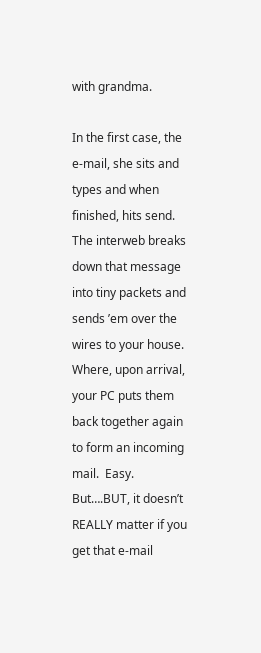with grandma.

In the first case, the e-mail, she sits and types and when finished, hits send.  The interweb breaks down that message into tiny packets and sends ’em over the wires to your house.  Where, upon arrival, your PC puts them back together again to form an incoming mail.  Easy.  But….BUT, it doesn’t REALLY matter if you get that e-mail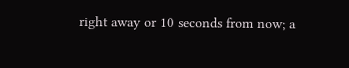right away or 10 seconds from now; a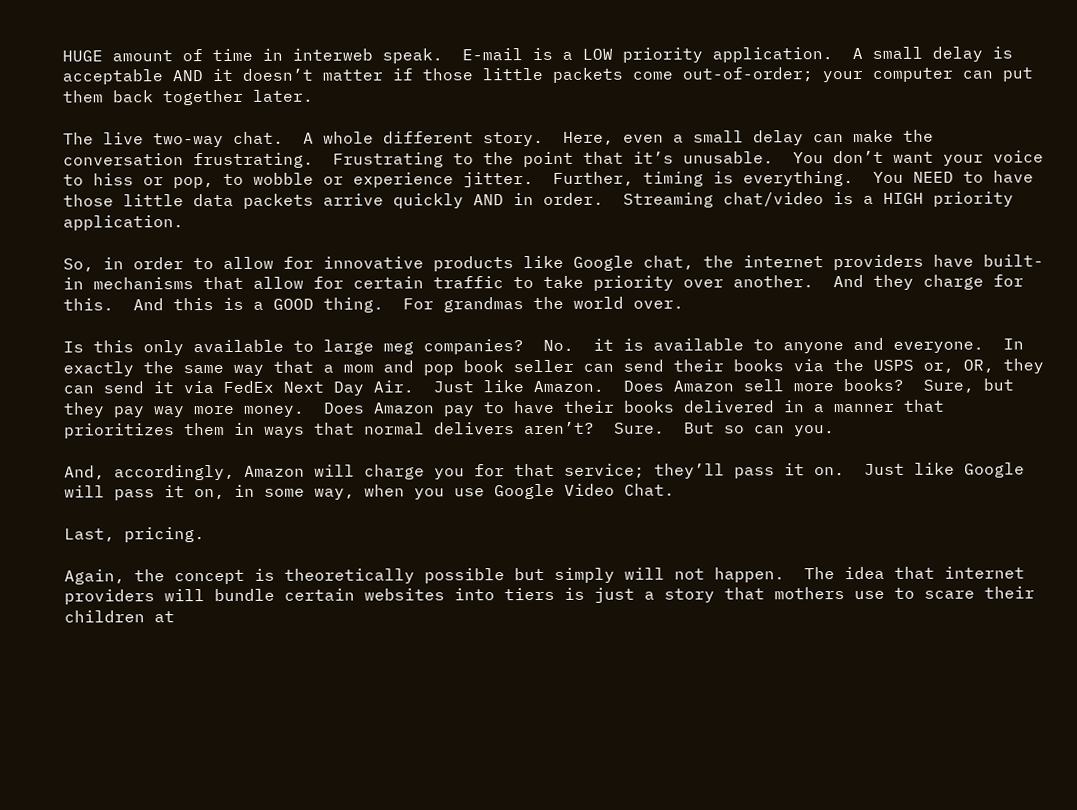HUGE amount of time in interweb speak.  E-mail is a LOW priority application.  A small delay is acceptable AND it doesn’t matter if those little packets come out-of-order; your computer can put them back together later.

The live two-way chat.  A whole different story.  Here, even a small delay can make the conversation frustrating.  Frustrating to the point that it’s unusable.  You don’t want your voice to hiss or pop, to wobble or experience jitter.  Further, timing is everything.  You NEED to have those little data packets arrive quickly AND in order.  Streaming chat/video is a HIGH priority application.

So, in order to allow for innovative products like Google chat, the internet providers have built-in mechanisms that allow for certain traffic to take priority over another.  And they charge for this.  And this is a GOOD thing.  For grandmas the world over.

Is this only available to large meg companies?  No.  it is available to anyone and everyone.  In exactly the same way that a mom and pop book seller can send their books via the USPS or, OR, they can send it via FedEx Next Day Air.  Just like Amazon.  Does Amazon sell more books?  Sure, but they pay way more money.  Does Amazon pay to have their books delivered in a manner that prioritizes them in ways that normal delivers aren’t?  Sure.  But so can you.

And, accordingly, Amazon will charge you for that service; they’ll pass it on.  Just like Google will pass it on, in some way, when you use Google Video Chat.

Last, pricing.

Again, the concept is theoretically possible but simply will not happen.  The idea that internet providers will bundle certain websites into tiers is just a story that mothers use to scare their children at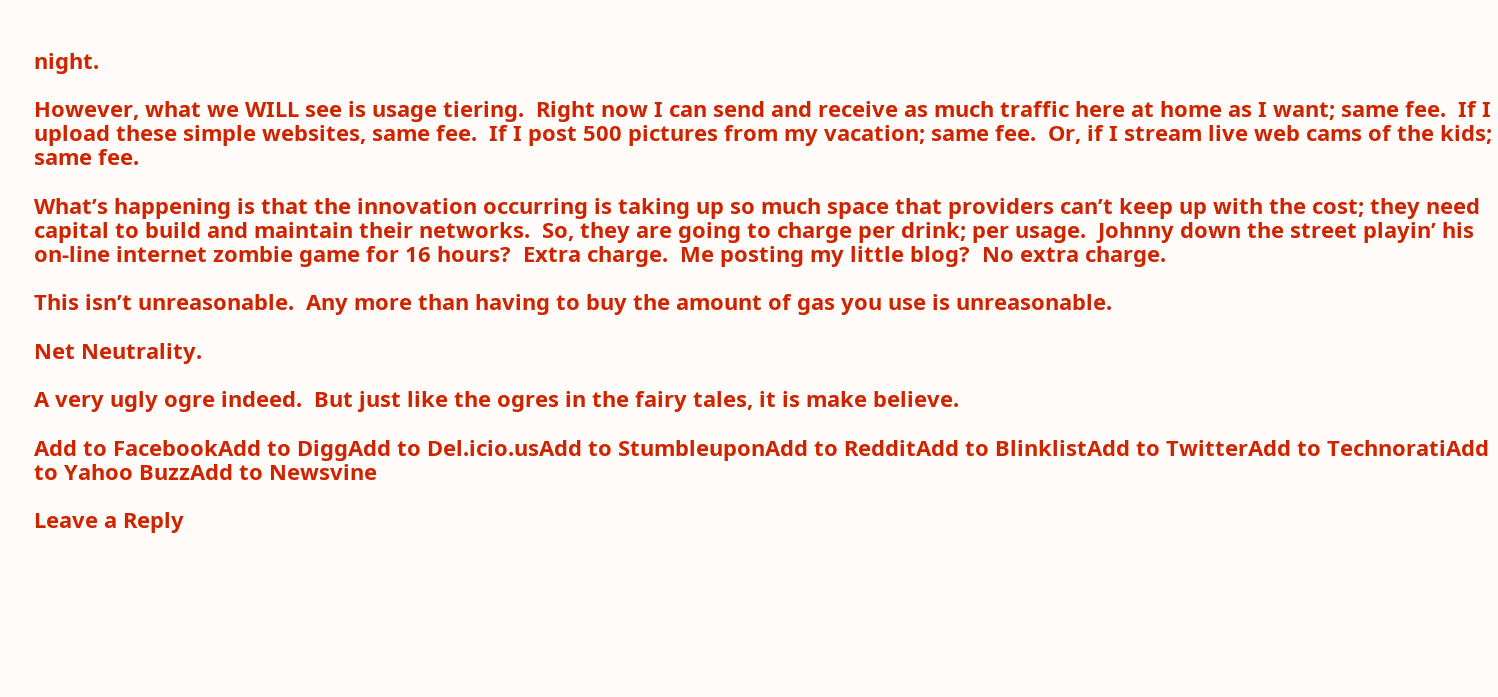night.

However, what we WILL see is usage tiering.  Right now I can send and receive as much traffic here at home as I want; same fee.  If I upload these simple websites, same fee.  If I post 500 pictures from my vacation; same fee.  Or, if I stream live web cams of the kids; same fee.

What’s happening is that the innovation occurring is taking up so much space that providers can’t keep up with the cost; they need capital to build and maintain their networks.  So, they are going to charge per drink; per usage.  Johnny down the street playin’ his on-line internet zombie game for 16 hours?  Extra charge.  Me posting my little blog?  No extra charge.

This isn’t unreasonable.  Any more than having to buy the amount of gas you use is unreasonable.

Net Neutrality.

A very ugly ogre indeed.  But just like the ogres in the fairy tales, it is make believe.

Add to FacebookAdd to DiggAdd to Del.icio.usAdd to StumbleuponAdd to RedditAdd to BlinklistAdd to TwitterAdd to TechnoratiAdd to Yahoo BuzzAdd to Newsvine

Leave a Reply